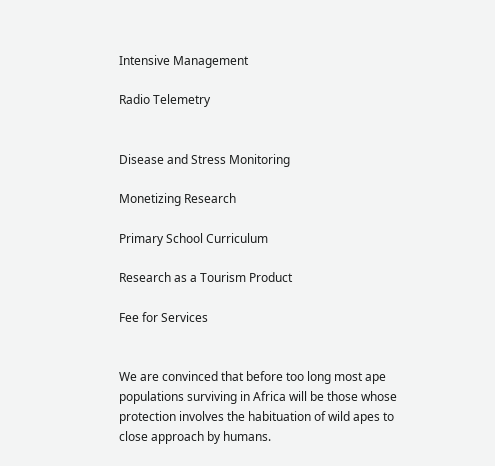Intensive Management

Radio Telemetry


Disease and Stress Monitoring

Monetizing Research

Primary School Curriculum

Research as a Tourism Product

Fee for Services


We are convinced that before too long most ape populations surviving in Africa will be those whose protection involves the habituation of wild apes to close approach by humans.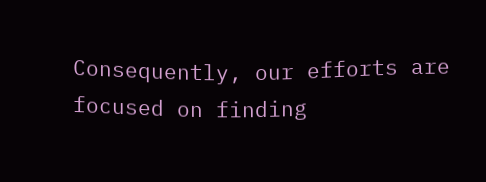Consequently, our efforts are focused on finding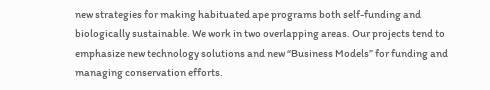new strategies for making habituated ape programs both self-funding and biologically sustainable. We work in two overlapping areas. Our projects tend to emphasize new technology solutions and new “Business Models” for funding and managing conservation efforts.